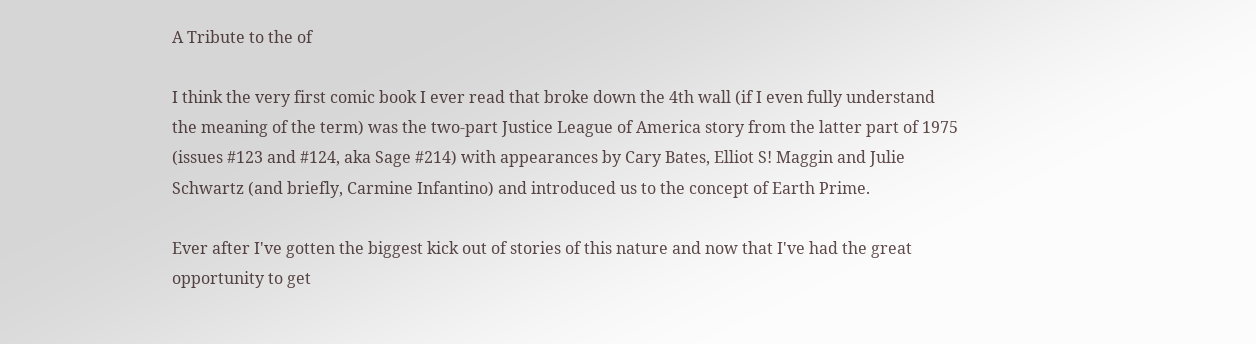A Tribute to the of

I think the very first comic book I ever read that broke down the 4th wall (if I even fully understand the meaning of the term) was the two-part Justice League of America story from the latter part of 1975 (issues #123 and #124, aka Sage #214) with appearances by Cary Bates, Elliot S! Maggin and Julie Schwartz (and briefly, Carmine Infantino) and introduced us to the concept of Earth Prime.

Ever after I've gotten the biggest kick out of stories of this nature and now that I've had the great opportunity to get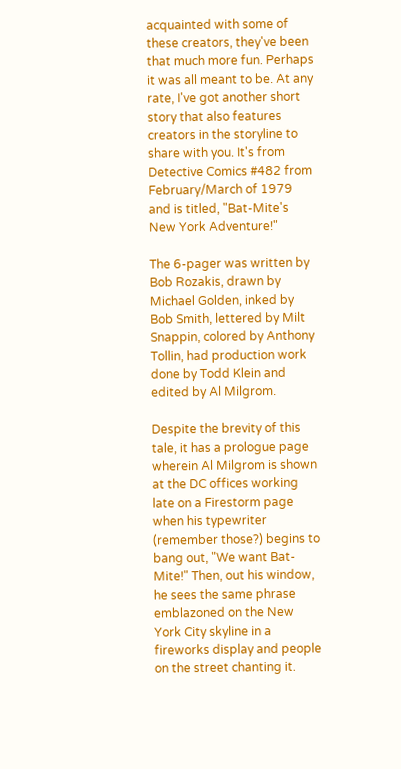acquainted with some of these creators, they've been that much more fun. Perhaps it was all meant to be. At any rate, I've got another short story that also features creators in the storyline to share with you. It's from Detective Comics #482 from February/March of 1979 and is titled, "Bat-Mite's New York Adventure!"

The 6-pager was written by Bob Rozakis, drawn by Michael Golden, inked by Bob Smith, lettered by Milt Snappin, colored by Anthony Tollin, had production work done by Todd Klein and edited by Al Milgrom.

Despite the brevity of this tale, it has a prologue page wherein Al Milgrom is shown at the DC offices working late on a Firestorm page when his typewriter (remember those?) begins to bang out, "We want Bat-Mite!" Then, out his window, he sees the same phrase emblazoned on the New York City skyline in a fireworks display and people on the street chanting it.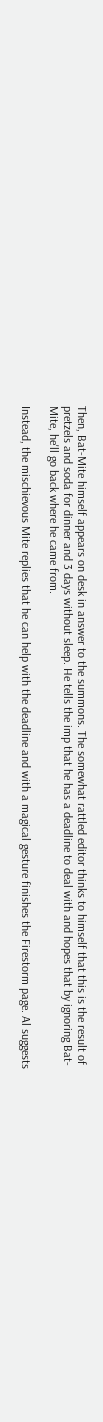Then, Bat-Mite himself appears on desk in answer to the summons. The somewhat rattled editor thinks to himself that this is the result of pretzels and soda for dinner and 3 days without sleep. He tells the imp that he has a deadline to deal with and hopes that by ignoring Bat-Mite, he'll go back where he came from.

Instead, the mischievous Mite replies that he can help with the deadline and with a magical gesture finishes the Firestorm page. Al suggests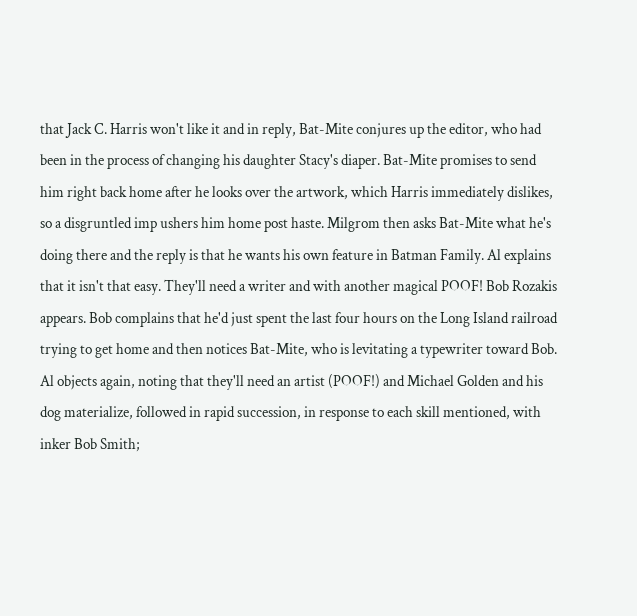that Jack C. Harris won't like it and in reply, Bat-Mite conjures up the editor, who had been in the process of changing his daughter Stacy's diaper. Bat-Mite promises to send him right back home after he looks over the artwork, which Harris immediately dislikes, so a disgruntled imp ushers him home post haste. Milgrom then asks Bat-Mite what he's doing there and the reply is that he wants his own feature in Batman Family. Al explains that it isn't that easy. They'll need a writer and with another magical POOF! Bob Rozakis appears. Bob complains that he'd just spent the last four hours on the Long Island railroad trying to get home and then notices Bat-Mite, who is levitating a typewriter toward Bob. Al objects again, noting that they'll need an artist (POOF!) and Michael Golden and his dog materialize, followed in rapid succession, in response to each skill mentioned, with inker Bob Smith;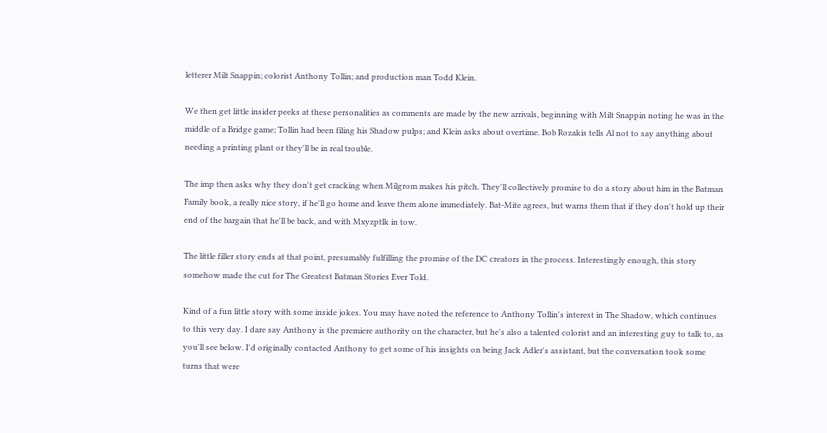letterer Milt Snappin; colorist Anthony Tollin; and production man Todd Klein.

We then get little insider peeks at these personalities as comments are made by the new arrivals, beginning with Milt Snappin noting he was in the middle of a Bridge game; Tollin had been filing his Shadow pulps; and Klein asks about overtime. Bob Rozakis tells Al not to say anything about needing a printing plant or they'll be in real trouble.

The imp then asks why they don't get cracking when Milgrom makes his pitch. They'll collectively promise to do a story about him in the Batman Family book, a really nice story, if he'll go home and leave them alone immediately. Bat-Mite agrees, but warns them that if they don't hold up their end of the bargain that he'll be back, and with Mxyzptlk in tow.

The little filler story ends at that point, presumably fulfilling the promise of the DC creators in the process. Interestingly enough, this story somehow made the cut for The Greatest Batman Stories Ever Told.

Kind of a fun little story with some inside jokes. You may have noted the reference to Anthony Tollin's interest in The Shadow, which continues to this very day. I dare say Anthony is the premiere authority on the character, but he's also a talented colorist and an interesting guy to talk to, as you'll see below. I'd originally contacted Anthony to get some of his insights on being Jack Adler's assistant, but the conversation took some turns that were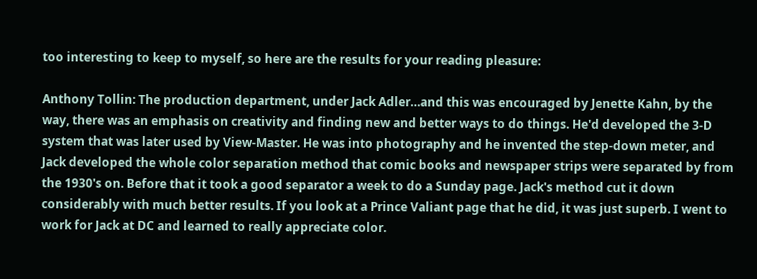too interesting to keep to myself, so here are the results for your reading pleasure:

Anthony Tollin: The production department, under Jack Adler…and this was encouraged by Jenette Kahn, by the way, there was an emphasis on creativity and finding new and better ways to do things. He'd developed the 3-D system that was later used by View-Master. He was into photography and he invented the step-down meter, and Jack developed the whole color separation method that comic books and newspaper strips were separated by from the 1930's on. Before that it took a good separator a week to do a Sunday page. Jack's method cut it down considerably with much better results. If you look at a Prince Valiant page that he did, it was just superb. I went to work for Jack at DC and learned to really appreciate color.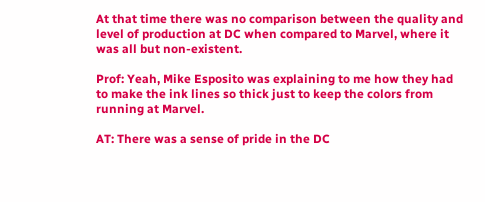At that time there was no comparison between the quality and level of production at DC when compared to Marvel, where it was all but non-existent.

Prof: Yeah, Mike Esposito was explaining to me how they had to make the ink lines so thick just to keep the colors from running at Marvel.

AT: There was a sense of pride in the DC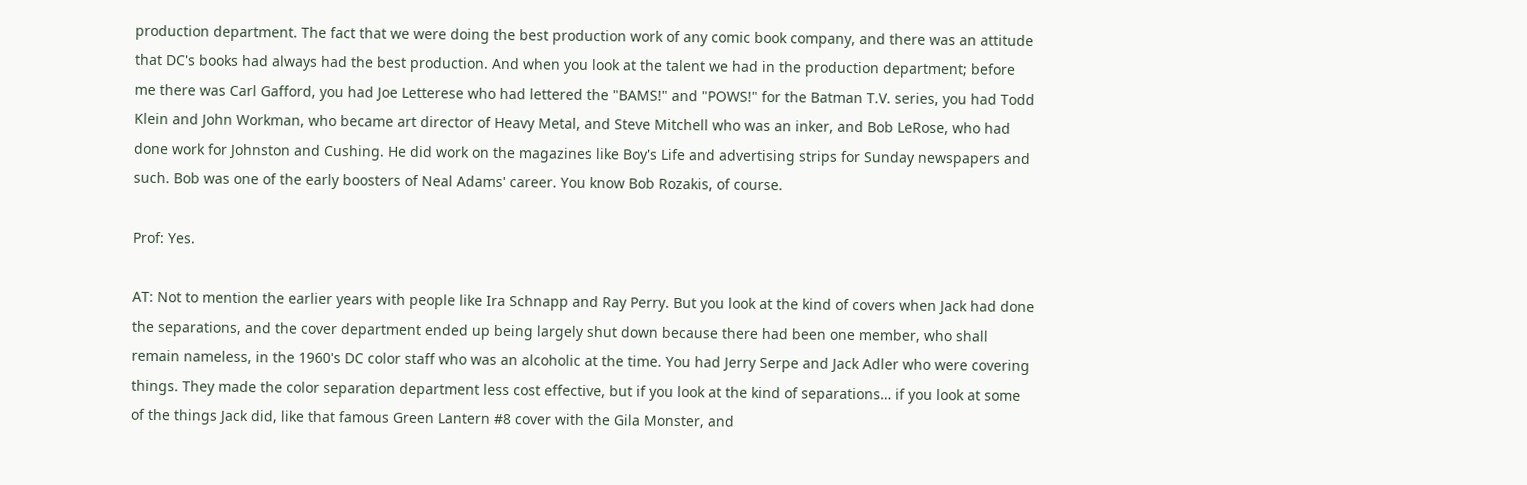production department. The fact that we were doing the best production work of any comic book company, and there was an attitude that DC's books had always had the best production. And when you look at the talent we had in the production department; before me there was Carl Gafford, you had Joe Letterese who had lettered the "BAMS!" and "POWS!" for the Batman T.V. series, you had Todd Klein and John Workman, who became art director of Heavy Metal, and Steve Mitchell who was an inker, and Bob LeRose, who had done work for Johnston and Cushing. He did work on the magazines like Boy's Life and advertising strips for Sunday newspapers and such. Bob was one of the early boosters of Neal Adams' career. You know Bob Rozakis, of course.

Prof: Yes.

AT: Not to mention the earlier years with people like Ira Schnapp and Ray Perry. But you look at the kind of covers when Jack had done the separations, and the cover department ended up being largely shut down because there had been one member, who shall remain nameless, in the 1960's DC color staff who was an alcoholic at the time. You had Jerry Serpe and Jack Adler who were covering things. They made the color separation department less cost effective, but if you look at the kind of separations… if you look at some of the things Jack did, like that famous Green Lantern #8 cover with the Gila Monster, and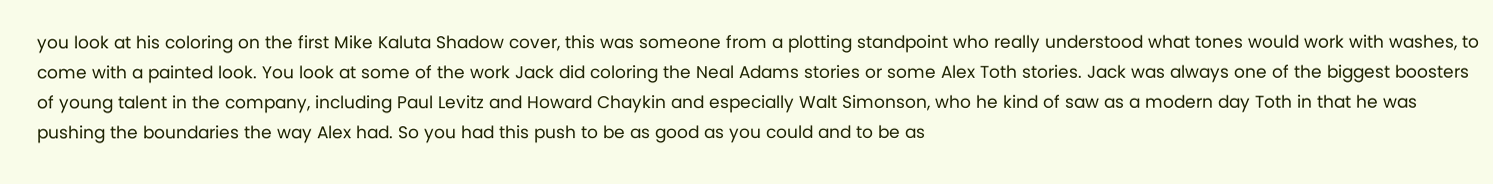you look at his coloring on the first Mike Kaluta Shadow cover, this was someone from a plotting standpoint who really understood what tones would work with washes, to come with a painted look. You look at some of the work Jack did coloring the Neal Adams stories or some Alex Toth stories. Jack was always one of the biggest boosters of young talent in the company, including Paul Levitz and Howard Chaykin and especially Walt Simonson, who he kind of saw as a modern day Toth in that he was pushing the boundaries the way Alex had. So you had this push to be as good as you could and to be as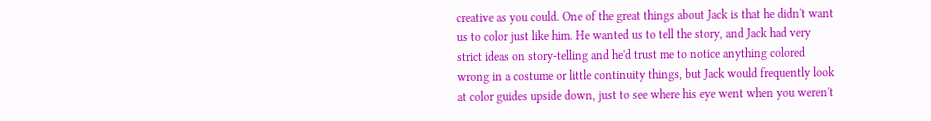creative as you could. One of the great things about Jack is that he didn't want us to color just like him. He wanted us to tell the story, and Jack had very strict ideas on story-telling and he'd trust me to notice anything colored wrong in a costume or little continuity things, but Jack would frequently look at color guides upside down, just to see where his eye went when you weren't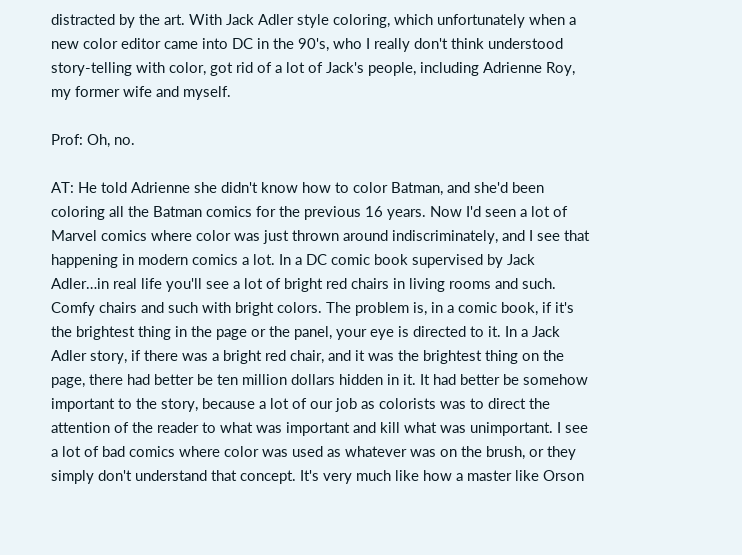distracted by the art. With Jack Adler style coloring, which unfortunately when a new color editor came into DC in the 90's, who I really don't think understood story-telling with color, got rid of a lot of Jack's people, including Adrienne Roy, my former wife and myself.

Prof: Oh, no.

AT: He told Adrienne she didn't know how to color Batman, and she'd been coloring all the Batman comics for the previous 16 years. Now I'd seen a lot of Marvel comics where color was just thrown around indiscriminately, and I see that happening in modern comics a lot. In a DC comic book supervised by Jack Adler…in real life you'll see a lot of bright red chairs in living rooms and such. Comfy chairs and such with bright colors. The problem is, in a comic book, if it's the brightest thing in the page or the panel, your eye is directed to it. In a Jack Adler story, if there was a bright red chair, and it was the brightest thing on the page, there had better be ten million dollars hidden in it. It had better be somehow important to the story, because a lot of our job as colorists was to direct the attention of the reader to what was important and kill what was unimportant. I see a lot of bad comics where color was used as whatever was on the brush, or they simply don't understand that concept. It's very much like how a master like Orson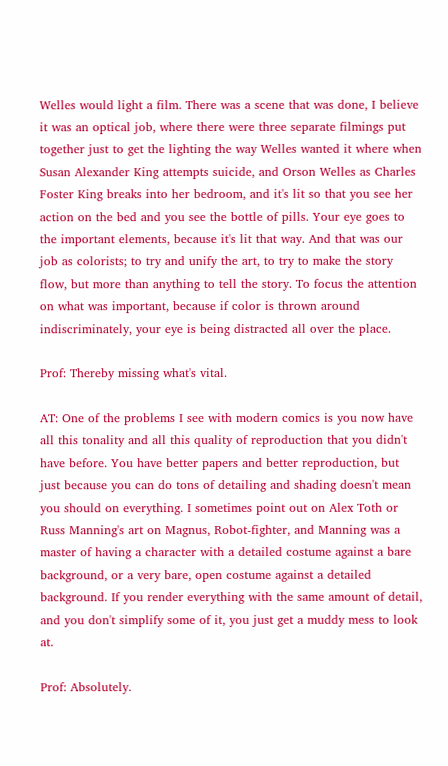Welles would light a film. There was a scene that was done, I believe it was an optical job, where there were three separate filmings put together just to get the lighting the way Welles wanted it where when Susan Alexander King attempts suicide, and Orson Welles as Charles Foster King breaks into her bedroom, and it's lit so that you see her action on the bed and you see the bottle of pills. Your eye goes to the important elements, because it's lit that way. And that was our job as colorists; to try and unify the art, to try to make the story flow, but more than anything to tell the story. To focus the attention on what was important, because if color is thrown around indiscriminately, your eye is being distracted all over the place.

Prof: Thereby missing what's vital.

AT: One of the problems I see with modern comics is you now have all this tonality and all this quality of reproduction that you didn't have before. You have better papers and better reproduction, but just because you can do tons of detailing and shading doesn't mean you should on everything. I sometimes point out on Alex Toth or Russ Manning's art on Magnus, Robot-fighter, and Manning was a master of having a character with a detailed costume against a bare background, or a very bare, open costume against a detailed background. If you render everything with the same amount of detail, and you don't simplify some of it, you just get a muddy mess to look at.

Prof: Absolutely.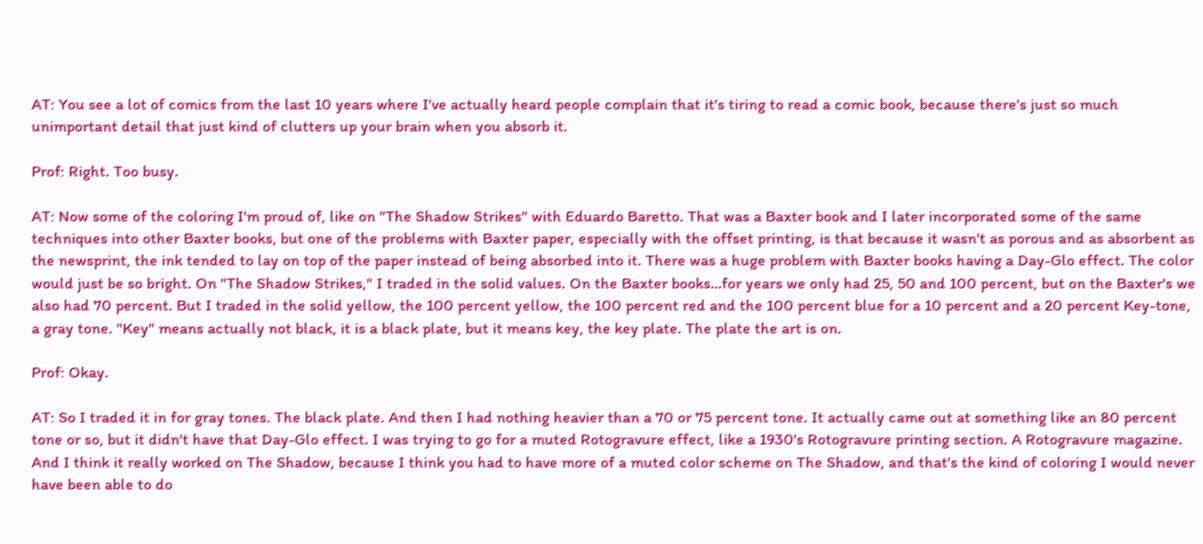AT: You see a lot of comics from the last 10 years where I've actually heard people complain that it's tiring to read a comic book, because there's just so much unimportant detail that just kind of clutters up your brain when you absorb it.

Prof: Right. Too busy.

AT: Now some of the coloring I'm proud of, like on "The Shadow Strikes" with Eduardo Baretto. That was a Baxter book and I later incorporated some of the same techniques into other Baxter books, but one of the problems with Baxter paper, especially with the offset printing, is that because it wasn't as porous and as absorbent as the newsprint, the ink tended to lay on top of the paper instead of being absorbed into it. There was a huge problem with Baxter books having a Day-Glo effect. The color would just be so bright. On "The Shadow Strikes," I traded in the solid values. On the Baxter books…for years we only had 25, 50 and 100 percent, but on the Baxter's we also had 70 percent. But I traded in the solid yellow, the 100 percent yellow, the 100 percent red and the 100 percent blue for a 10 percent and a 20 percent Key-tone, a gray tone. "Key" means actually not black, it is a black plate, but it means key, the key plate. The plate the art is on.

Prof: Okay.

AT: So I traded it in for gray tones. The black plate. And then I had nothing heavier than a 70 or 75 percent tone. It actually came out at something like an 80 percent tone or so, but it didn't have that Day-Glo effect. I was trying to go for a muted Rotogravure effect, like a 1930's Rotogravure printing section. A Rotogravure magazine. And I think it really worked on The Shadow, because I think you had to have more of a muted color scheme on The Shadow, and that's the kind of coloring I would never have been able to do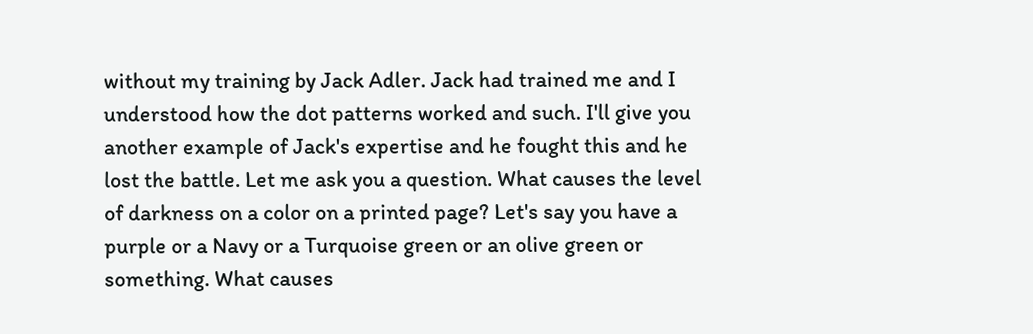without my training by Jack Adler. Jack had trained me and I understood how the dot patterns worked and such. I'll give you another example of Jack's expertise and he fought this and he lost the battle. Let me ask you a question. What causes the level of darkness on a color on a printed page? Let's say you have a purple or a Navy or a Turquoise green or an olive green or something. What causes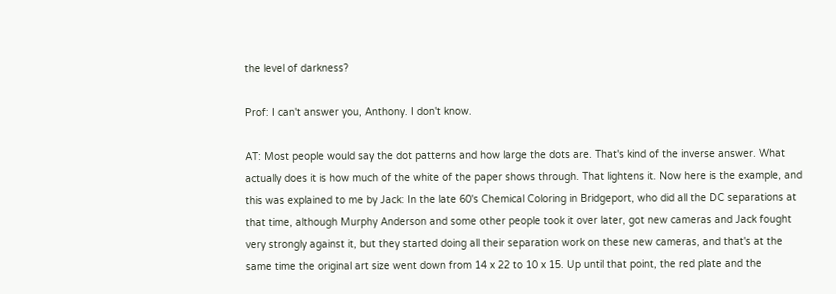the level of darkness?

Prof: I can't answer you, Anthony. I don't know.

AT: Most people would say the dot patterns and how large the dots are. That's kind of the inverse answer. What actually does it is how much of the white of the paper shows through. That lightens it. Now here is the example, and this was explained to me by Jack: In the late 60's Chemical Coloring in Bridgeport, who did all the DC separations at that time, although Murphy Anderson and some other people took it over later, got new cameras and Jack fought very strongly against it, but they started doing all their separation work on these new cameras, and that's at the same time the original art size went down from 14 x 22 to 10 x 15. Up until that point, the red plate and the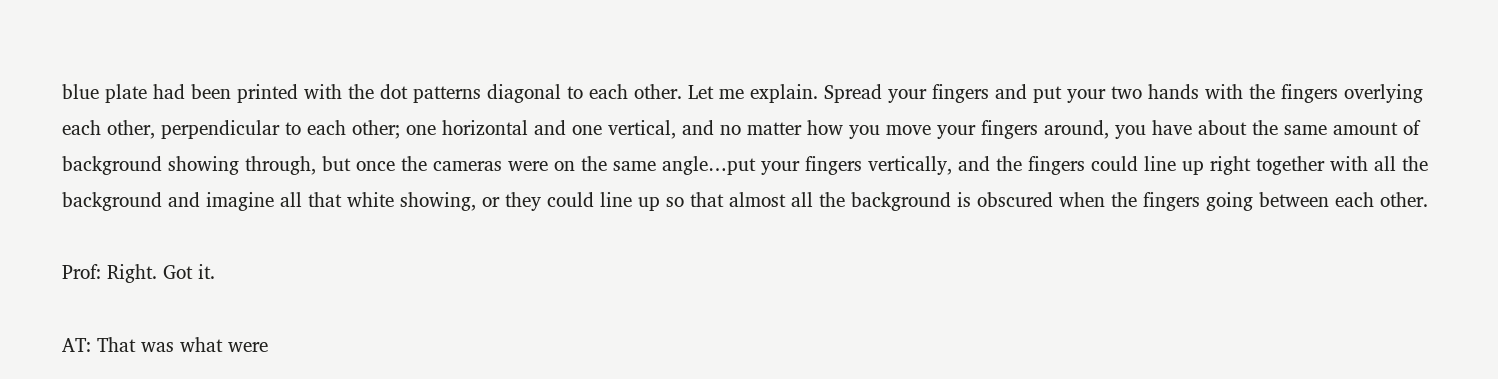blue plate had been printed with the dot patterns diagonal to each other. Let me explain. Spread your fingers and put your two hands with the fingers overlying each other, perpendicular to each other; one horizontal and one vertical, and no matter how you move your fingers around, you have about the same amount of background showing through, but once the cameras were on the same angle…put your fingers vertically, and the fingers could line up right together with all the background and imagine all that white showing, or they could line up so that almost all the background is obscured when the fingers going between each other.

Prof: Right. Got it.

AT: That was what were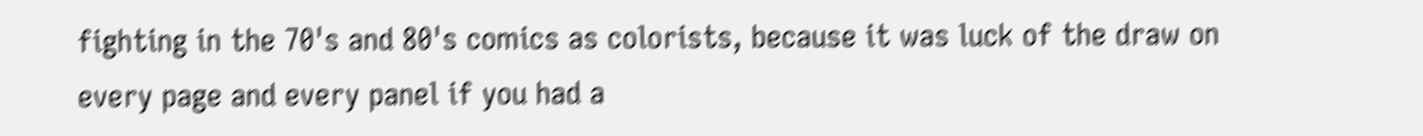fighting in the 70's and 80's comics as colorists, because it was luck of the draw on every page and every panel if you had a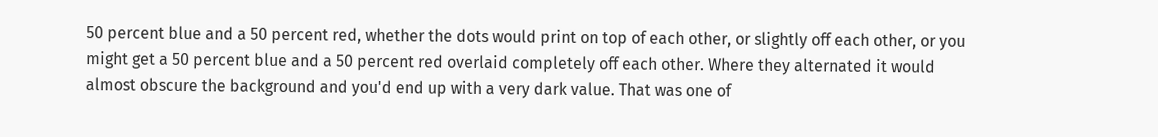50 percent blue and a 50 percent red, whether the dots would print on top of each other, or slightly off each other, or you might get a 50 percent blue and a 50 percent red overlaid completely off each other. Where they alternated it would almost obscure the background and you'd end up with a very dark value. That was one of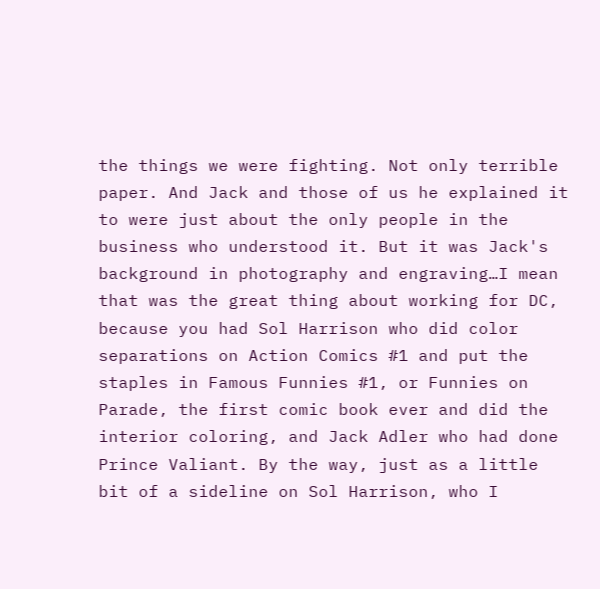the things we were fighting. Not only terrible paper. And Jack and those of us he explained it to were just about the only people in the business who understood it. But it was Jack's background in photography and engraving…I mean that was the great thing about working for DC, because you had Sol Harrison who did color separations on Action Comics #1 and put the staples in Famous Funnies #1, or Funnies on Parade, the first comic book ever and did the interior coloring, and Jack Adler who had done Prince Valiant. By the way, just as a little bit of a sideline on Sol Harrison, who I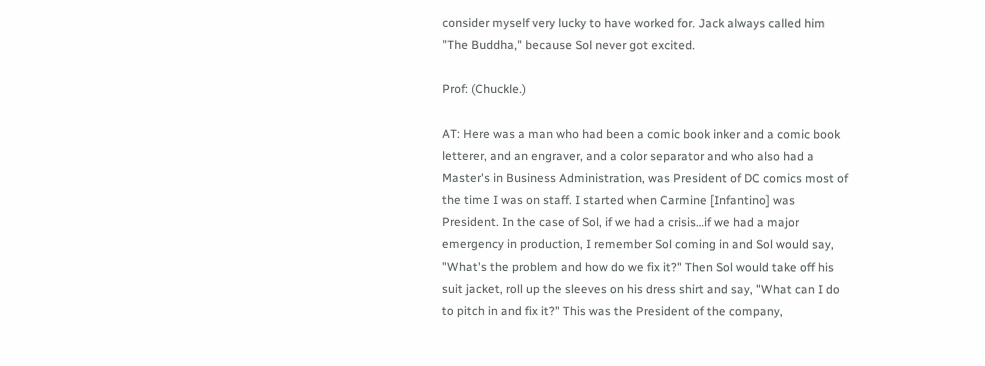consider myself very lucky to have worked for. Jack always called him "The Buddha," because Sol never got excited.

Prof: (Chuckle.)

AT: Here was a man who had been a comic book inker and a comic book letterer, and an engraver, and a color separator and who also had a Master's in Business Administration, was President of DC comics most of the time I was on staff. I started when Carmine [Infantino] was President. In the case of Sol, if we had a crisis…if we had a major emergency in production, I remember Sol coming in and Sol would say, "What's the problem and how do we fix it?" Then Sol would take off his suit jacket, roll up the sleeves on his dress shirt and say, "What can I do to pitch in and fix it?" This was the President of the company,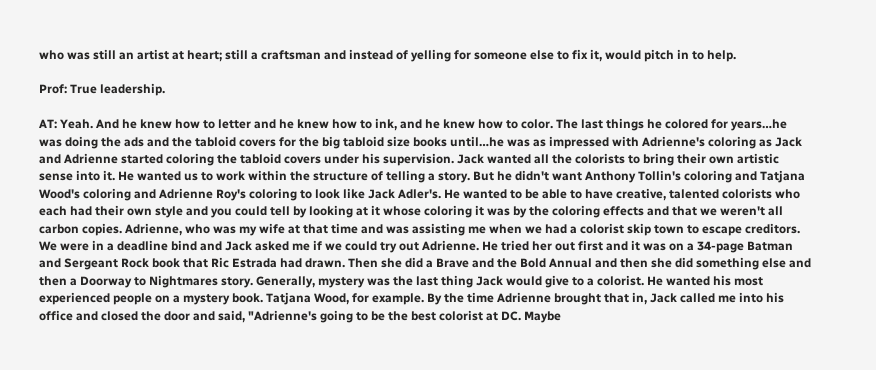who was still an artist at heart; still a craftsman and instead of yelling for someone else to fix it, would pitch in to help.

Prof: True leadership.

AT: Yeah. And he knew how to letter and he knew how to ink, and he knew how to color. The last things he colored for years…he was doing the ads and the tabloid covers for the big tabloid size books until…he was as impressed with Adrienne's coloring as Jack and Adrienne started coloring the tabloid covers under his supervision. Jack wanted all the colorists to bring their own artistic sense into it. He wanted us to work within the structure of telling a story. But he didn't want Anthony Tollin's coloring and Tatjana Wood's coloring and Adrienne Roy's coloring to look like Jack Adler's. He wanted to be able to have creative, talented colorists who each had their own style and you could tell by looking at it whose coloring it was by the coloring effects and that we weren't all carbon copies. Adrienne, who was my wife at that time and was assisting me when we had a colorist skip town to escape creditors. We were in a deadline bind and Jack asked me if we could try out Adrienne. He tried her out first and it was on a 34-page Batman and Sergeant Rock book that Ric Estrada had drawn. Then she did a Brave and the Bold Annual and then she did something else and then a Doorway to Nightmares story. Generally, mystery was the last thing Jack would give to a colorist. He wanted his most experienced people on a mystery book. Tatjana Wood, for example. By the time Adrienne brought that in, Jack called me into his office and closed the door and said, "Adrienne's going to be the best colorist at DC. Maybe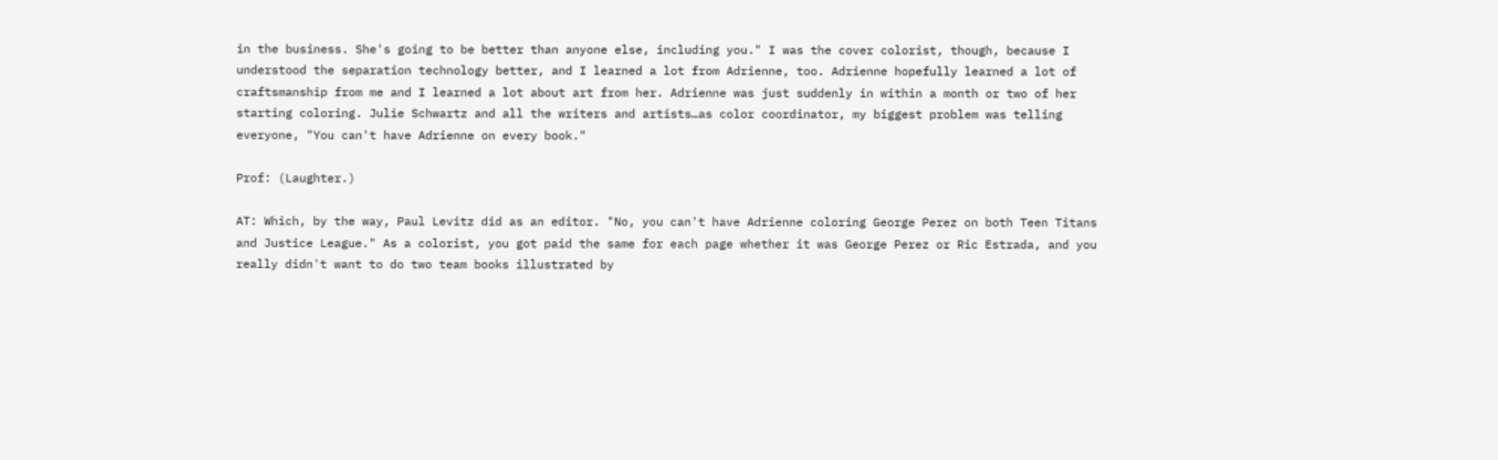in the business. She's going to be better than anyone else, including you." I was the cover colorist, though, because I understood the separation technology better, and I learned a lot from Adrienne, too. Adrienne hopefully learned a lot of craftsmanship from me and I learned a lot about art from her. Adrienne was just suddenly in within a month or two of her starting coloring. Julie Schwartz and all the writers and artists…as color coordinator, my biggest problem was telling everyone, "You can't have Adrienne on every book."

Prof: (Laughter.)

AT: Which, by the way, Paul Levitz did as an editor. "No, you can't have Adrienne coloring George Perez on both Teen Titans and Justice League." As a colorist, you got paid the same for each page whether it was George Perez or Ric Estrada, and you really didn't want to do two team books illustrated by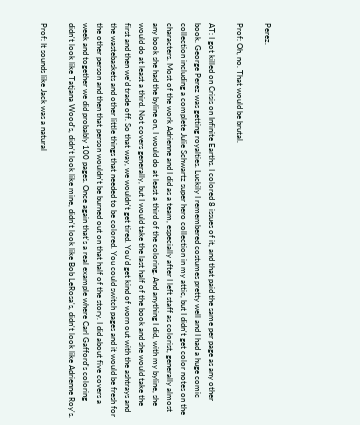Perez.

Prof: Oh, no. That would be brutal.

AT: I got killed on Crisis on Infinite Earths. I colored 8 issues of it, and that paid the same per page as any other book. George Perez was getting royalties. Luckily I remembered costumes pretty well and I had a huge comic collection including a complete Julie Schwartz super hero collection in my attic, but I didn't get color notes on the characters. Most of the work Adrienne and I did as a team, especially after I left staff as colorist, generally almost any book she had the byline on, I would do at least a third of the coloring. And anything I did, with my byline, she would do at least a third. Not covers generally, but I would take the last half of the book and she would take the first and then we'd trade off. So that way, we wouldn't get tired. You'd get kind of worn out with the ashtrays and the wastebaskets and other little things that needed to be colored. You could switch pages and it would be fresh for the other person and then that person wouldn't be burned out on that half of the story. I did about five covers a week and together we did probably 100 pages. Once again that's a real example where Carl Gafford's coloring didn't look like Tatjana Wood's, didn't look like mine, didn't look like Bob LeRosa's, didn't look like Adrienne Roy's.

Prof: It sounds like Jack was a natural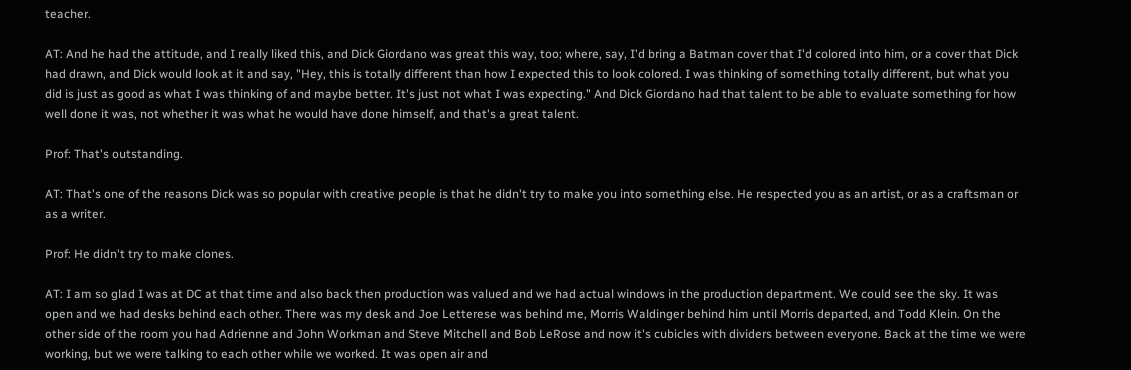teacher.

AT: And he had the attitude, and I really liked this, and Dick Giordano was great this way, too; where, say, I'd bring a Batman cover that I'd colored into him, or a cover that Dick had drawn, and Dick would look at it and say, "Hey, this is totally different than how I expected this to look colored. I was thinking of something totally different, but what you did is just as good as what I was thinking of and maybe better. It's just not what I was expecting." And Dick Giordano had that talent to be able to evaluate something for how well done it was, not whether it was what he would have done himself, and that's a great talent.

Prof: That's outstanding.

AT: That's one of the reasons Dick was so popular with creative people is that he didn't try to make you into something else. He respected you as an artist, or as a craftsman or as a writer.

Prof: He didn't try to make clones.

AT: I am so glad I was at DC at that time and also back then production was valued and we had actual windows in the production department. We could see the sky. It was open and we had desks behind each other. There was my desk and Joe Letterese was behind me, Morris Waldinger behind him until Morris departed, and Todd Klein. On the other side of the room you had Adrienne and John Workman and Steve Mitchell and Bob LeRose and now it's cubicles with dividers between everyone. Back at the time we were working, but we were talking to each other while we worked. It was open air and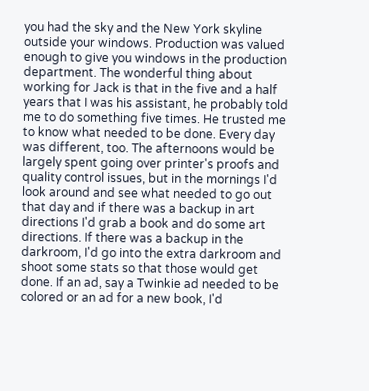you had the sky and the New York skyline outside your windows. Production was valued enough to give you windows in the production department. The wonderful thing about working for Jack is that in the five and a half years that I was his assistant, he probably told me to do something five times. He trusted me to know what needed to be done. Every day was different, too. The afternoons would be largely spent going over printer's proofs and quality control issues, but in the mornings I'd look around and see what needed to go out that day and if there was a backup in art directions I'd grab a book and do some art directions. If there was a backup in the darkroom, I'd go into the extra darkroom and shoot some stats so that those would get done. If an ad, say a Twinkie ad needed to be colored or an ad for a new book, I'd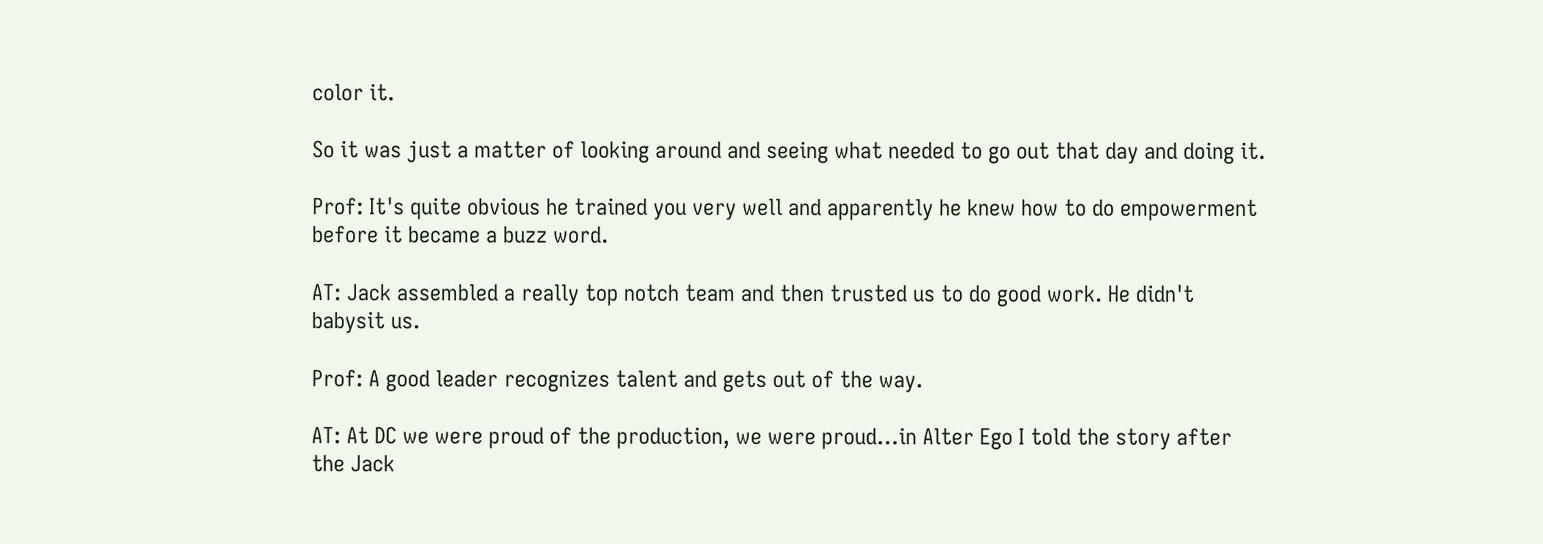color it.

So it was just a matter of looking around and seeing what needed to go out that day and doing it.

Prof: It's quite obvious he trained you very well and apparently he knew how to do empowerment before it became a buzz word.

AT: Jack assembled a really top notch team and then trusted us to do good work. He didn't babysit us.

Prof: A good leader recognizes talent and gets out of the way.

AT: At DC we were proud of the production, we were proud…in Alter Ego I told the story after the Jack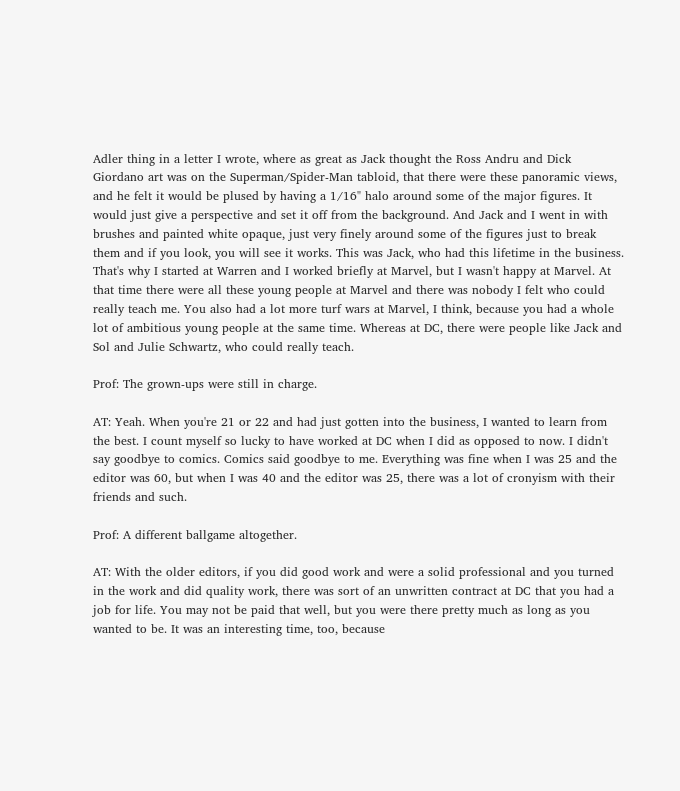Adler thing in a letter I wrote, where as great as Jack thought the Ross Andru and Dick Giordano art was on the Superman/Spider-Man tabloid, that there were these panoramic views, and he felt it would be plused by having a 1/16" halo around some of the major figures. It would just give a perspective and set it off from the background. And Jack and I went in with brushes and painted white opaque, just very finely around some of the figures just to break them and if you look, you will see it works. This was Jack, who had this lifetime in the business. That's why I started at Warren and I worked briefly at Marvel, but I wasn't happy at Marvel. At that time there were all these young people at Marvel and there was nobody I felt who could really teach me. You also had a lot more turf wars at Marvel, I think, because you had a whole lot of ambitious young people at the same time. Whereas at DC, there were people like Jack and Sol and Julie Schwartz, who could really teach.

Prof: The grown-ups were still in charge.

AT: Yeah. When you're 21 or 22 and had just gotten into the business, I wanted to learn from the best. I count myself so lucky to have worked at DC when I did as opposed to now. I didn't say goodbye to comics. Comics said goodbye to me. Everything was fine when I was 25 and the editor was 60, but when I was 40 and the editor was 25, there was a lot of cronyism with their friends and such.

Prof: A different ballgame altogether.

AT: With the older editors, if you did good work and were a solid professional and you turned in the work and did quality work, there was sort of an unwritten contract at DC that you had a job for life. You may not be paid that well, but you were there pretty much as long as you wanted to be. It was an interesting time, too, because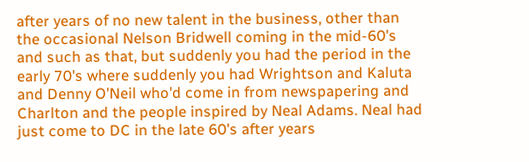after years of no new talent in the business, other than the occasional Nelson Bridwell coming in the mid-60's and such as that, but suddenly you had the period in the early 70's where suddenly you had Wrightson and Kaluta and Denny O'Neil who'd come in from newspapering and Charlton and the people inspired by Neal Adams. Neal had just come to DC in the late 60's after years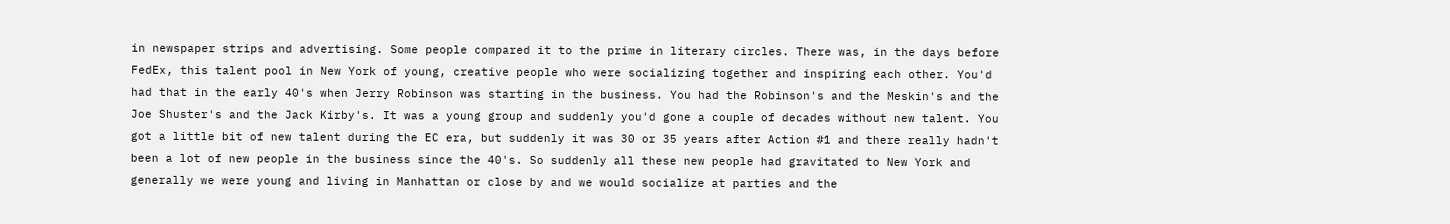in newspaper strips and advertising. Some people compared it to the prime in literary circles. There was, in the days before FedEx, this talent pool in New York of young, creative people who were socializing together and inspiring each other. You'd had that in the early 40's when Jerry Robinson was starting in the business. You had the Robinson's and the Meskin's and the Joe Shuster's and the Jack Kirby's. It was a young group and suddenly you'd gone a couple of decades without new talent. You got a little bit of new talent during the EC era, but suddenly it was 30 or 35 years after Action #1 and there really hadn't been a lot of new people in the business since the 40's. So suddenly all these new people had gravitated to New York and generally we were young and living in Manhattan or close by and we would socialize at parties and the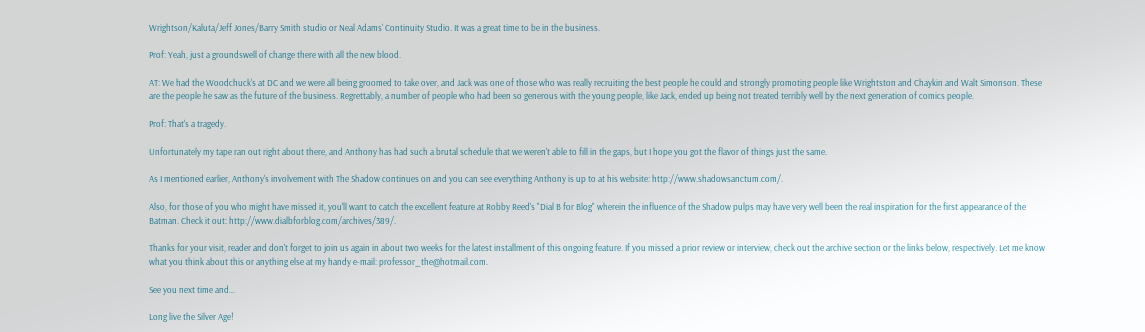Wrightson/Kaluta/Jeff Jones/Barry Smith studio or Neal Adams' Continuity Studio. It was a great time to be in the business.

Prof: Yeah, just a groundswell of change there with all the new blood.

AT: We had the Woodchuck's at DC and we were all being groomed to take over, and Jack was one of those who was really recruiting the best people he could and strongly promoting people like Wrightston and Chaykin and Walt Simonson. These are the people he saw as the future of the business. Regrettably, a number of people who had been so generous with the young people, like Jack, ended up being not treated terribly well by the next generation of comics people.

Prof: That's a tragedy.

Unfortunately my tape ran out right about there, and Anthony has had such a brutal schedule that we weren't able to fill in the gaps, but I hope you got the flavor of things just the same.

As I mentioned earlier, Anthony's involvement with The Shadow continues on and you can see everything Anthony is up to at his website: http://www.shadowsanctum.com/.

Also, for those of you who might have missed it, you'll want to catch the excellent feature at Robby Reed's "Dial B for Blog" wherein the influence of the Shadow pulps may have very well been the real inspiration for the first appearance of the Batman. Check it out: http://www.dialbforblog.com/archives/389/.

Thanks for your visit, reader and don't forget to join us again in about two weeks for the latest installment of this ongoing feature. If you missed a prior review or interview, check out the archive section or the links below, respectively. Let me know what you think about this or anything else at my handy e-mail: professor_the@hotmail.com.

See you next time and…

Long live the Silver Age!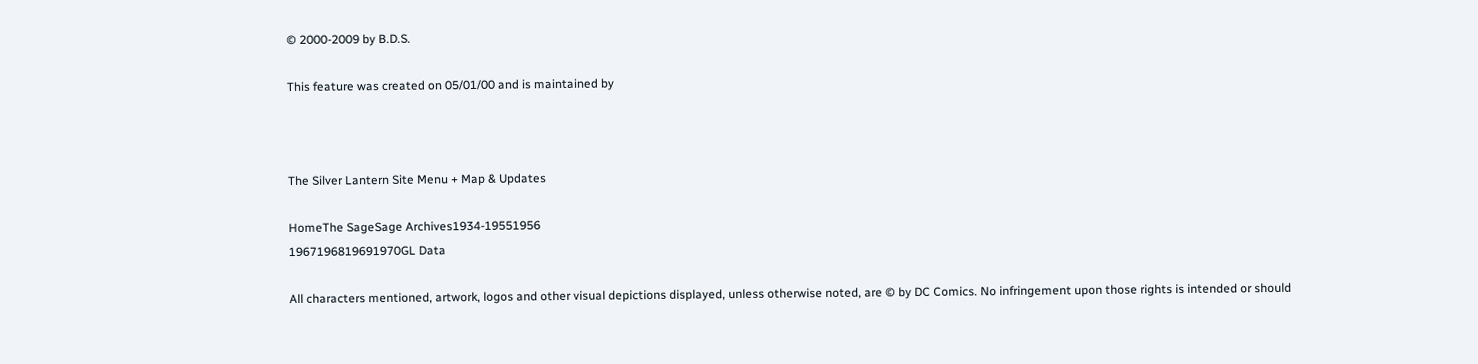© 2000-2009 by B.D.S.

This feature was created on 05/01/00 and is maintained by



The Silver Lantern Site Menu + Map & Updates

HomeThe SageSage Archives1934-19551956
1967196819691970GL Data

All characters mentioned, artwork, logos and other visual depictions displayed, unless otherwise noted, are © by DC Comics. No infringement upon those rights is intended or should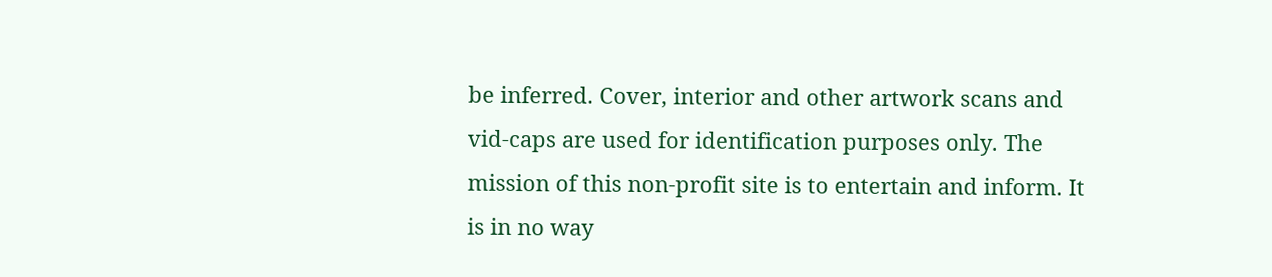be inferred. Cover, interior and other artwork scans and vid-caps are used for identification purposes only. The mission of this non-profit site is to entertain and inform. It is in no way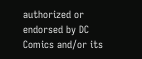authorized or endorsed by DC Comics and/or its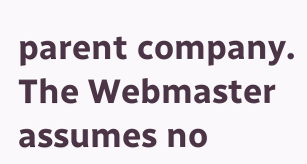parent company. The Webmaster assumes no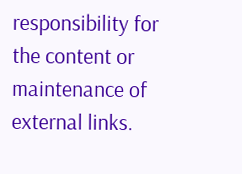responsibility for the content or maintenance of external links.